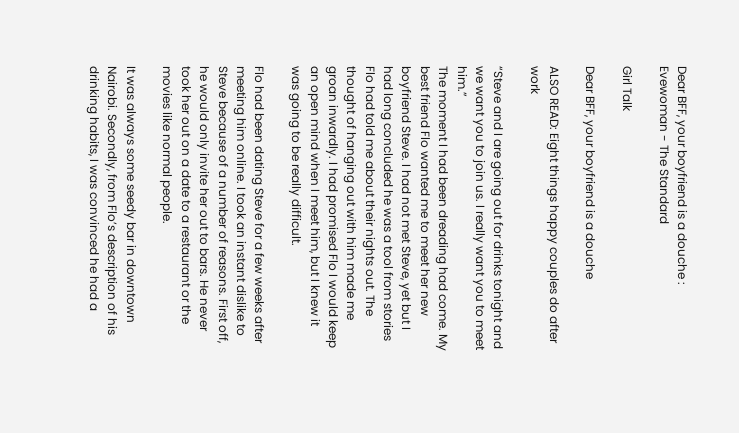Dear BFF, your boyfriend is a douche : Evewoman - The Standard

Girl Talk

Dear BFF, your boyfriend is a douche

ALSO READ: Eight things happy couples do after work

“Steve and I are going out for drinks tonight and we want you to join us. I really want you to meet him.”
The moment I had been dreading had come. My best friend Flo wanted me to meet her new boyfriend Steve. I had not met Steve, yet but I had long concluded he was a tool from stories Flo had told me about their nights out. The thought of hanging out with him made me groan inwardly. I had promised Flo I would keep an open mind when I meet him, but I knew it was going to be really difficult.

Flo had been dating Steve for a few weeks after meeting him online. I took an instant dislike to Steve because of a number of reasons. First off, he would only invite her out to bars. He never took her out on a date to a restaurant or the movies like normal people.

It was always some seedy bar in downtown Nairobi. Secondly, from Flo’s description of his drinking habits, I was convinced he had a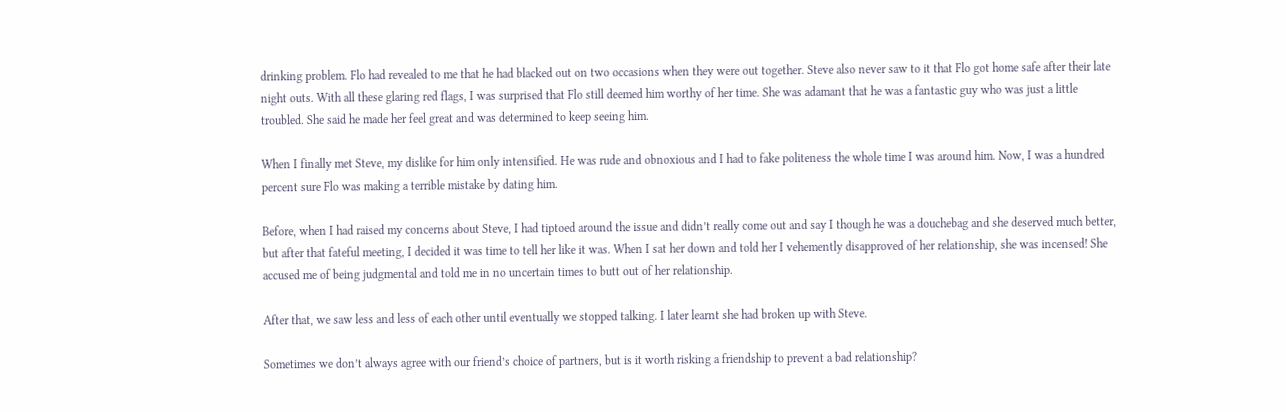drinking problem. Flo had revealed to me that he had blacked out on two occasions when they were out together. Steve also never saw to it that Flo got home safe after their late night outs. With all these glaring red flags, I was surprised that Flo still deemed him worthy of her time. She was adamant that he was a fantastic guy who was just a little troubled. She said he made her feel great and was determined to keep seeing him.

When I finally met Steve, my dislike for him only intensified. He was rude and obnoxious and I had to fake politeness the whole time I was around him. Now, I was a hundred percent sure Flo was making a terrible mistake by dating him.

Before, when I had raised my concerns about Steve, I had tiptoed around the issue and didn’t really come out and say I though he was a douchebag and she deserved much better, but after that fateful meeting, I decided it was time to tell her like it was. When I sat her down and told her I vehemently disapproved of her relationship, she was incensed! She accused me of being judgmental and told me in no uncertain times to butt out of her relationship.

After that, we saw less and less of each other until eventually we stopped talking. I later learnt she had broken up with Steve.

Sometimes we don’t always agree with our friend’s choice of partners, but is it worth risking a friendship to prevent a bad relationship?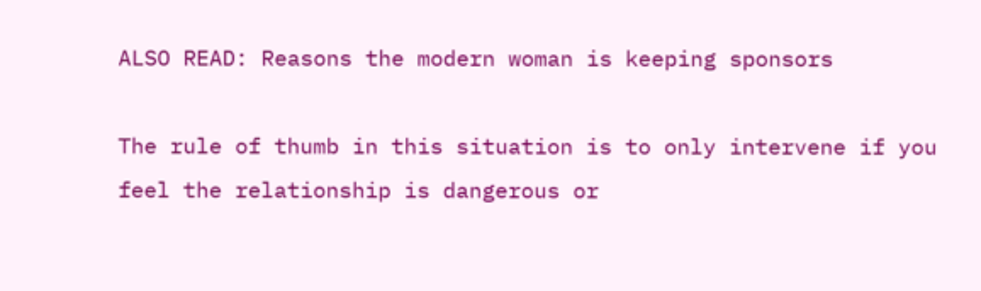ALSO READ: Reasons the modern woman is keeping sponsors

The rule of thumb in this situation is to only intervene if you feel the relationship is dangerous or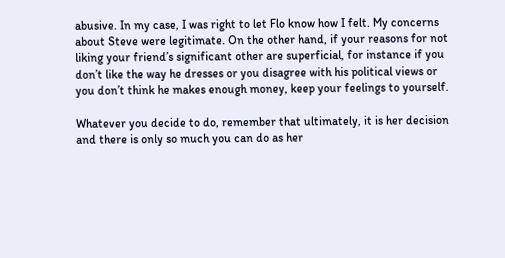abusive. In my case, I was right to let Flo know how I felt. My concerns about Steve were legitimate. On the other hand, if your reasons for not liking your friend’s significant other are superficial, for instance if you don’t like the way he dresses or you disagree with his political views or you don’t think he makes enough money, keep your feelings to yourself.

Whatever you decide to do, remember that ultimately, it is her decision and there is only so much you can do as her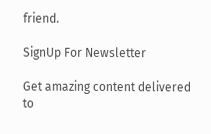friend.

SignUp For Newsletter

Get amazing content delivered to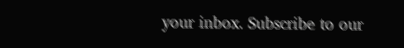your inbox. Subscribe to our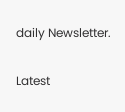daily Newsletter.

Latest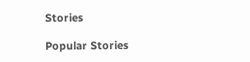Stories

Popular Stories